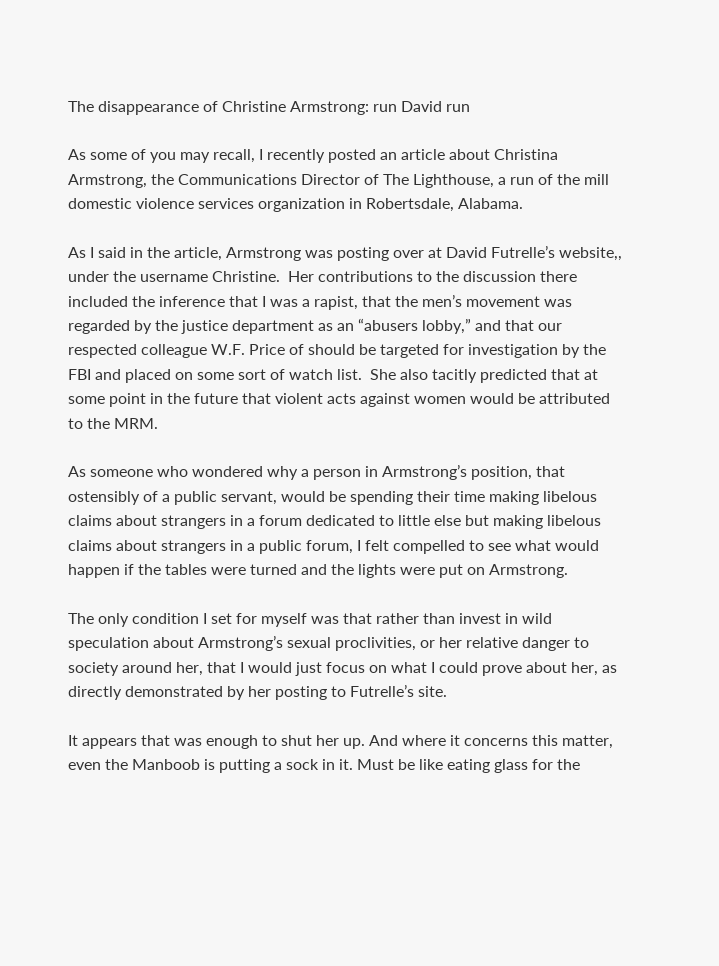The disappearance of Christine Armstrong: run David run

As some of you may recall, I recently posted an article about Christina Armstrong, the Communications Director of The Lighthouse, a run of the mill domestic violence services organization in Robertsdale, Alabama.

As I said in the article, Armstrong was posting over at David Futrelle’s website,, under the username Christine.  Her contributions to the discussion there included the inference that I was a rapist, that the men’s movement was regarded by the justice department as an “abusers lobby,” and that our respected colleague W.F. Price of should be targeted for investigation by the FBI and placed on some sort of watch list.  She also tacitly predicted that at some point in the future that violent acts against women would be attributed to the MRM.

As someone who wondered why a person in Armstrong’s position, that ostensibly of a public servant, would be spending their time making libelous claims about strangers in a forum dedicated to little else but making libelous claims about strangers in a public forum, I felt compelled to see what would happen if the tables were turned and the lights were put on Armstrong.

The only condition I set for myself was that rather than invest in wild speculation about Armstrong’s sexual proclivities, or her relative danger to society around her, that I would just focus on what I could prove about her, as directly demonstrated by her posting to Futrelle’s site.

It appears that was enough to shut her up. And where it concerns this matter, even the Manboob is putting a sock in it. Must be like eating glass for the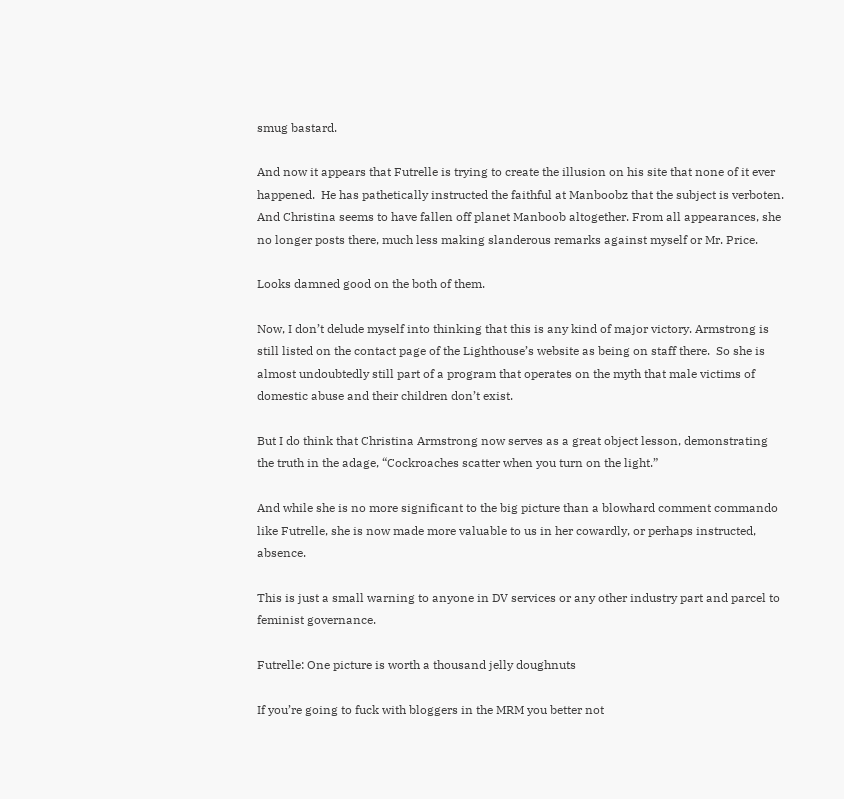smug bastard.

And now it appears that Futrelle is trying to create the illusion on his site that none of it ever happened.  He has pathetically instructed the faithful at Manboobz that the subject is verboten. And Christina seems to have fallen off planet Manboob altogether. From all appearances, she no longer posts there, much less making slanderous remarks against myself or Mr. Price.

Looks damned good on the both of them.

Now, I don’t delude myself into thinking that this is any kind of major victory. Armstrong is still listed on the contact page of the Lighthouse’s website as being on staff there.  So she is almost undoubtedly still part of a program that operates on the myth that male victims of domestic abuse and their children don’t exist.

But I do think that Christina Armstrong now serves as a great object lesson, demonstrating the truth in the adage, “Cockroaches scatter when you turn on the light.”

And while she is no more significant to the big picture than a blowhard comment commando like Futrelle, she is now made more valuable to us in her cowardly, or perhaps instructed, absence.

This is just a small warning to anyone in DV services or any other industry part and parcel to feminist governance.

Futrelle: One picture is worth a thousand jelly doughnuts

If you’re going to fuck with bloggers in the MRM you better not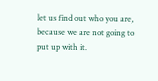let us find out who you are, because we are not going to put up with it.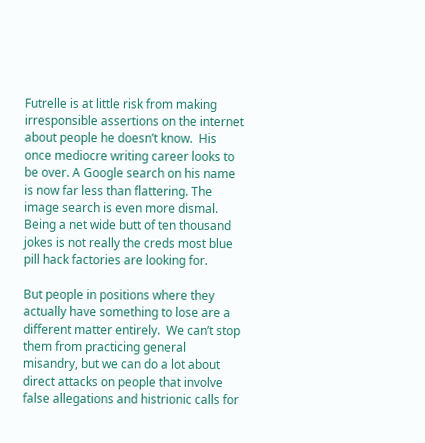Futrelle is at little risk from making irresponsible assertions on the internet about people he doesn’t know.  His once mediocre writing career looks to be over. A Google search on his name is now far less than flattering. The image search is even more dismal. Being a net wide butt of ten thousand jokes is not really the creds most blue pill hack factories are looking for.

But people in positions where they actually have something to lose are a different matter entirely.  We can’t stop them from practicing general misandry, but we can do a lot about direct attacks on people that involve false allegations and histrionic calls for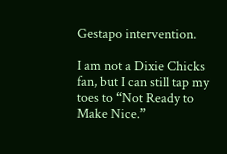Gestapo intervention.

I am not a Dixie Chicks fan, but I can still tap my toes to “Not Ready to Make Nice.”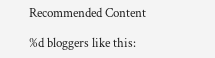Recommended Content

%d bloggers like this: